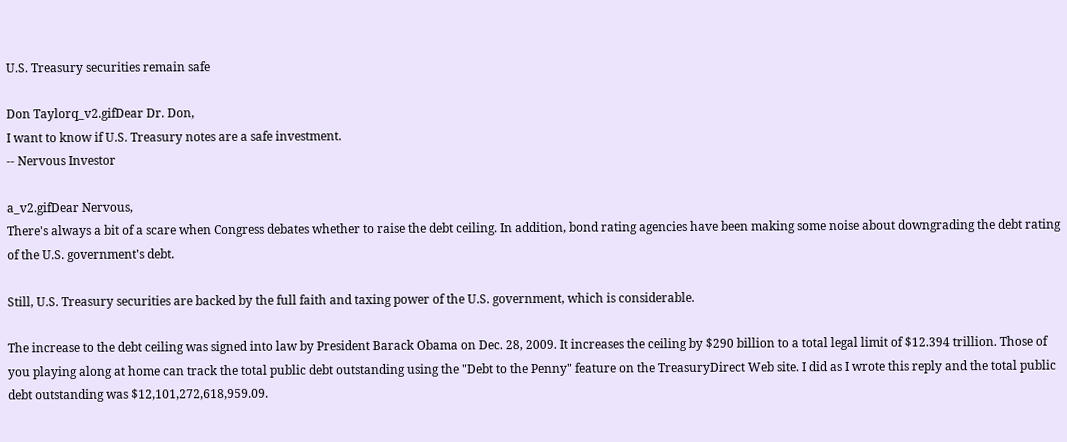U.S. Treasury securities remain safe

Don Taylorq_v2.gifDear Dr. Don,
I want to know if U.S. Treasury notes are a safe investment.
-- Nervous Investor

a_v2.gifDear Nervous,
There's always a bit of a scare when Congress debates whether to raise the debt ceiling. In addition, bond rating agencies have been making some noise about downgrading the debt rating of the U.S. government's debt.

Still, U.S. Treasury securities are backed by the full faith and taxing power of the U.S. government, which is considerable.

The increase to the debt ceiling was signed into law by President Barack Obama on Dec. 28, 2009. It increases the ceiling by $290 billion to a total legal limit of $12.394 trillion. Those of you playing along at home can track the total public debt outstanding using the "Debt to the Penny" feature on the TreasuryDirect Web site. I did as I wrote this reply and the total public debt outstanding was $12,101,272,618,959.09.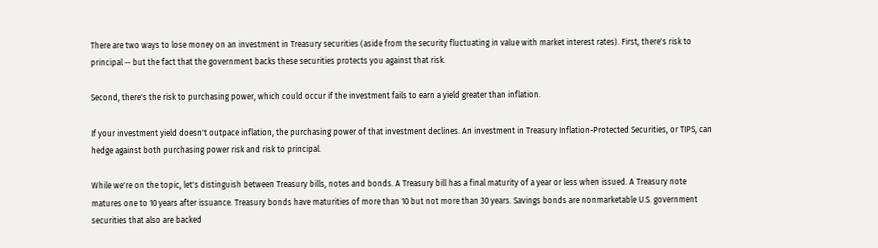There are two ways to lose money on an investment in Treasury securities (aside from the security fluctuating in value with market interest rates). First, there's risk to principal -- but the fact that the government backs these securities protects you against that risk.

Second, there's the risk to purchasing power, which could occur if the investment fails to earn a yield greater than inflation.

If your investment yield doesn't outpace inflation, the purchasing power of that investment declines. An investment in Treasury Inflation-Protected Securities, or TIPS, can hedge against both purchasing power risk and risk to principal.

While we're on the topic, let's distinguish between Treasury bills, notes and bonds. A Treasury bill has a final maturity of a year or less when issued. A Treasury note matures one to 10 years after issuance. Treasury bonds have maturities of more than 10 but not more than 30 years. Savings bonds are nonmarketable U.S. government securities that also are backed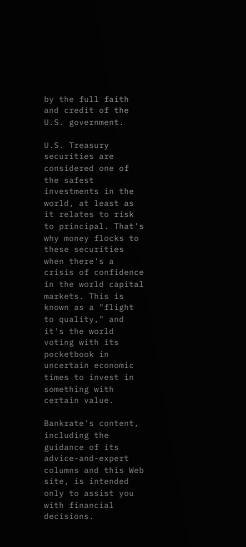by the full faith and credit of the U.S. government.

U.S. Treasury securities are considered one of the safest investments in the world, at least as it relates to risk to principal. That's why money flocks to these securities when there's a crisis of confidence in the world capital markets. This is known as a "flight to quality," and it's the world voting with its pocketbook in uncertain economic times to invest in something with certain value.

Bankrate's content, including the guidance of its advice-and-expert columns and this Web site, is intended only to assist you with financial decisions.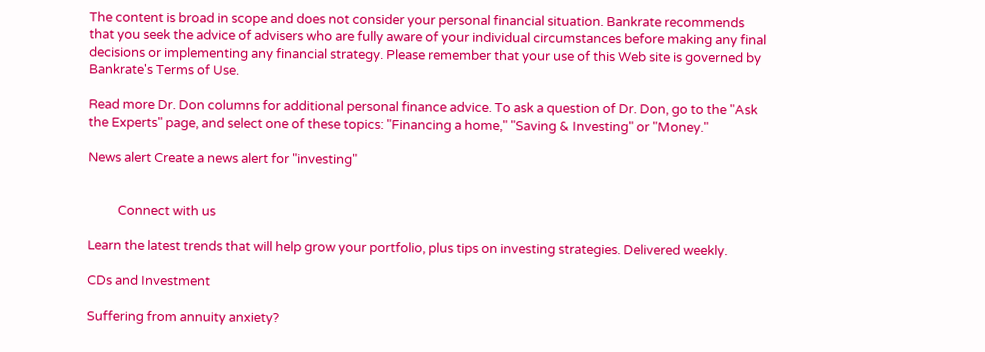The content is broad in scope and does not consider your personal financial situation. Bankrate recommends that you seek the advice of advisers who are fully aware of your individual circumstances before making any final decisions or implementing any financial strategy. Please remember that your use of this Web site is governed by Bankrate's Terms of Use.

Read more Dr. Don columns for additional personal finance advice. To ask a question of Dr. Don, go to the "Ask the Experts" page, and select one of these topics: "Financing a home," "Saving & Investing" or "Money."

News alert Create a news alert for "investing"


          Connect with us

Learn the latest trends that will help grow your portfolio, plus tips on investing strategies. Delivered weekly.

CDs and Investment

Suffering from annuity anxiety?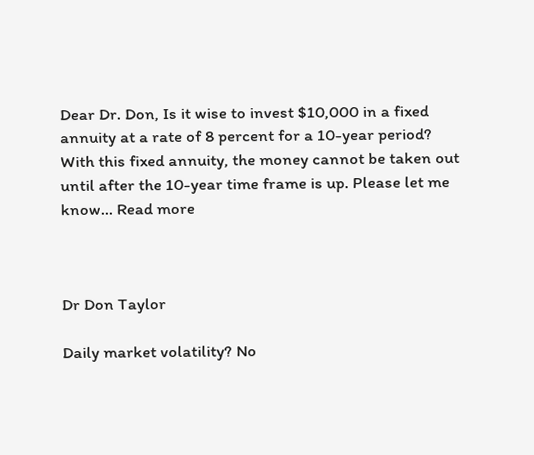Dear Dr. Don, Is it wise to invest $10,000 in a fixed annuity at a rate of 8 percent for a 10-year period? With this fixed annuity, the money cannot be taken out until after the 10-year time frame is up. Please let me know... Read more



Dr Don Taylor

Daily market volatility? No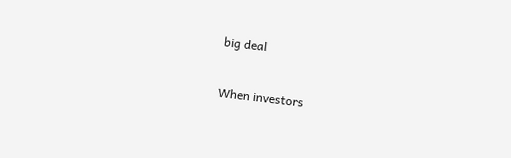big deal

When investors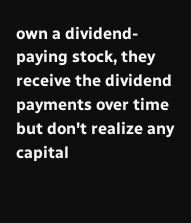own a dividend-paying stock, they receive the dividend payments over time but don't realize any capital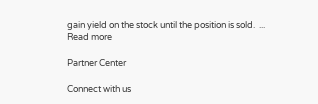gain yield on the stock until the position is sold.  ... Read more

Partner Center

Connect with us